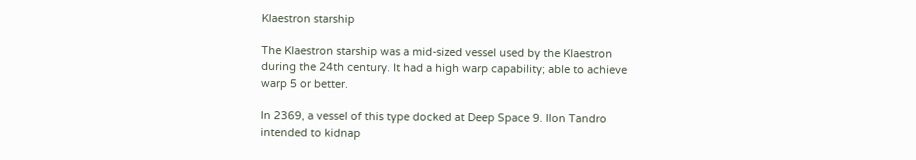Klaestron starship

The Klaestron starship was a mid-sized vessel used by the Klaestron during the 24th century. It had a high warp capability; able to achieve warp 5 or better.

In 2369, a vessel of this type docked at Deep Space 9. Ilon Tandro intended to kidnap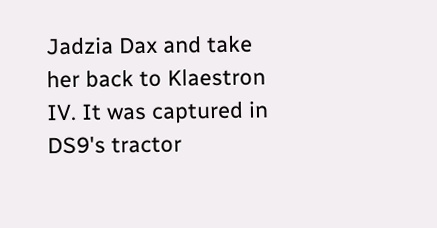Jadzia Dax and take her back to Klaestron IV. It was captured in DS9's tractor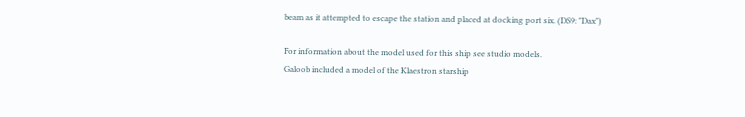beam as it attempted to escape the station and placed at docking port six. (DS9: "Dax")

For information about the model used for this ship see studio models.
Galoob included a model of the Klaestron starship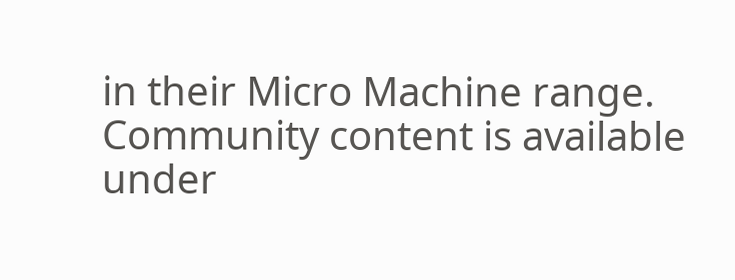in their Micro Machine range.
Community content is available under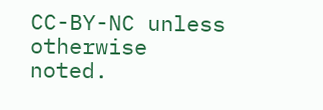CC-BY-NC unless otherwise noted.